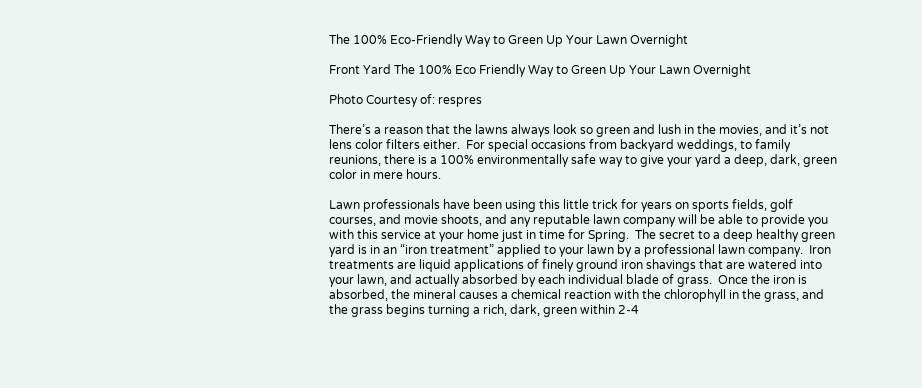The 100% Eco-Friendly Way to Green Up Your Lawn Overnight

Front Yard The 100% Eco Friendly Way to Green Up Your Lawn Overnight

Photo Courtesy of: respres

There’s a reason that the lawns always look so green and lush in the movies, and it’s not lens color filters either.  For special occasions from backyard weddings, to family reunions, there is a 100% environmentally safe way to give your yard a deep, dark, green color in mere hours.

Lawn professionals have been using this little trick for years on sports fields, golf courses, and movie shoots, and any reputable lawn company will be able to provide you with this service at your home just in time for Spring.  The secret to a deep healthy green yard is in an “iron treatment” applied to your lawn by a professional lawn company.  Iron treatments are liquid applications of finely ground iron shavings that are watered into your lawn, and actually absorbed by each individual blade of grass.  Once the iron is absorbed, the mineral causes a chemical reaction with the chlorophyll in the grass, and the grass begins turning a rich, dark, green within 2-4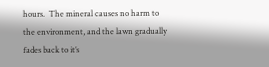hours.  The mineral causes no harm to the environment, and the lawn gradually fades back to it’s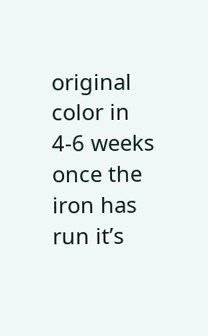original color in 4-6 weeks once the iron has run it’s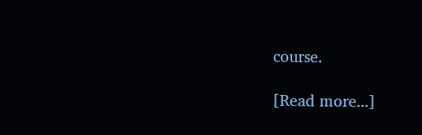course.

[Read more...]